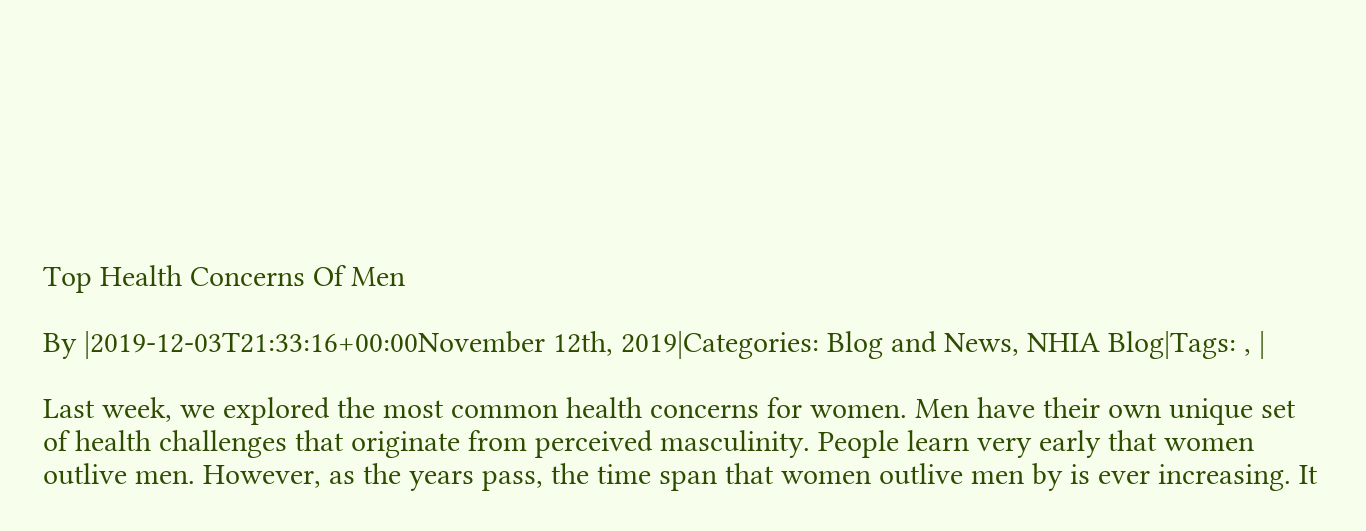Top Health Concerns Of Men

By |2019-12-03T21:33:16+00:00November 12th, 2019|Categories: Blog and News, NHIA Blog|Tags: , |

Last week, we explored the most common health concerns for women. Men have their own unique set of health challenges that originate from perceived masculinity. People learn very early that women outlive men. However, as the years pass, the time span that women outlive men by is ever increasing. It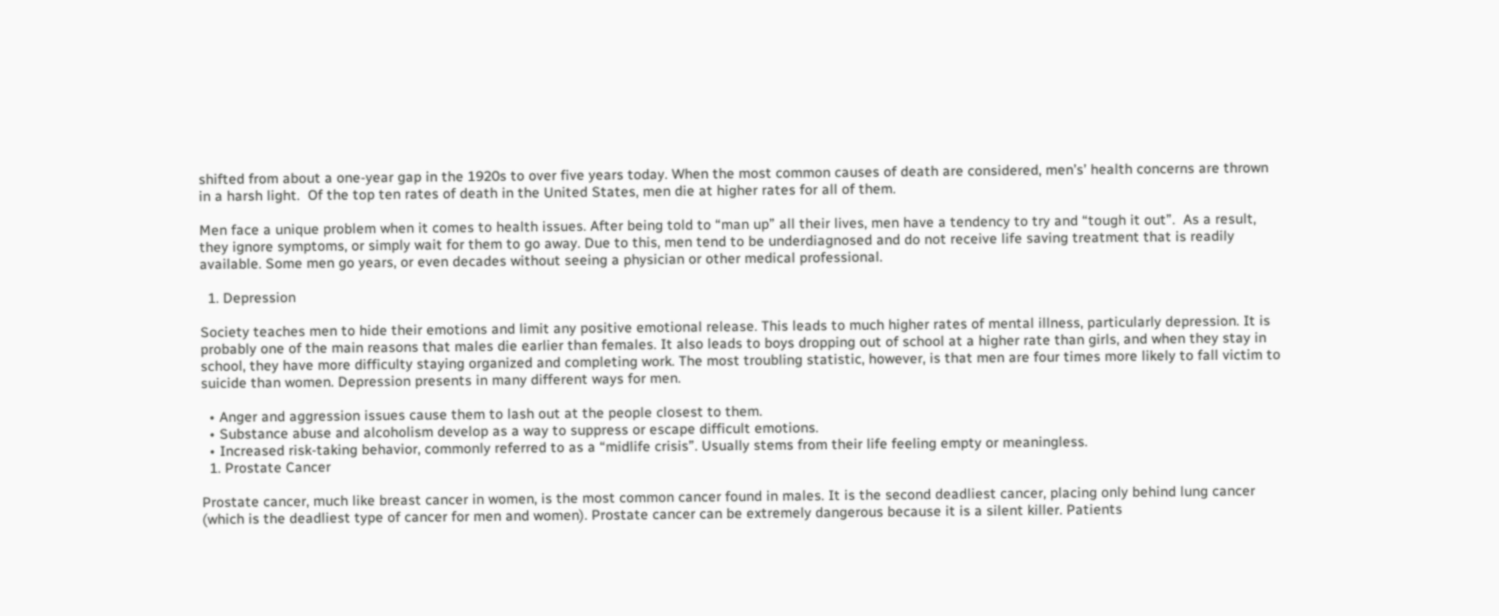shifted from about a one-year gap in the 1920s to over five years today. When the most common causes of death are considered, men’s’ health concerns are thrown in a harsh light.  Of the top ten rates of death in the United States, men die at higher rates for all of them.

Men face a unique problem when it comes to health issues. After being told to “man up” all their lives, men have a tendency to try and “tough it out”.  As a result, they ignore symptoms, or simply wait for them to go away. Due to this, men tend to be underdiagnosed and do not receive life saving treatment that is readily available. Some men go years, or even decades without seeing a physician or other medical professional.

  1. Depression

Society teaches men to hide their emotions and limit any positive emotional release. This leads to much higher rates of mental illness, particularly depression. It is probably one of the main reasons that males die earlier than females. It also leads to boys dropping out of school at a higher rate than girls, and when they stay in school, they have more difficulty staying organized and completing work. The most troubling statistic, however, is that men are four times more likely to fall victim to suicide than women. Depression presents in many different ways for men.

  • Anger and aggression issues cause them to lash out at the people closest to them.
  • Substance abuse and alcoholism develop as a way to suppress or escape difficult emotions.
  • Increased risk-taking behavior, commonly referred to as a “midlife crisis”. Usually stems from their life feeling empty or meaningless.
  1. Prostate Cancer

Prostate cancer, much like breast cancer in women, is the most common cancer found in males. It is the second deadliest cancer, placing only behind lung cancer (which is the deadliest type of cancer for men and women). Prostate cancer can be extremely dangerous because it is a silent killer. Patients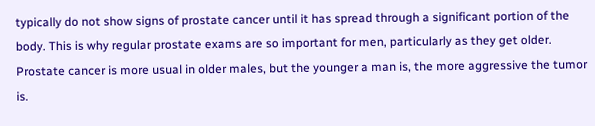typically do not show signs of prostate cancer until it has spread through a significant portion of the body. This is why regular prostate exams are so important for men, particularly as they get older. Prostate cancer is more usual in older males, but the younger a man is, the more aggressive the tumor is.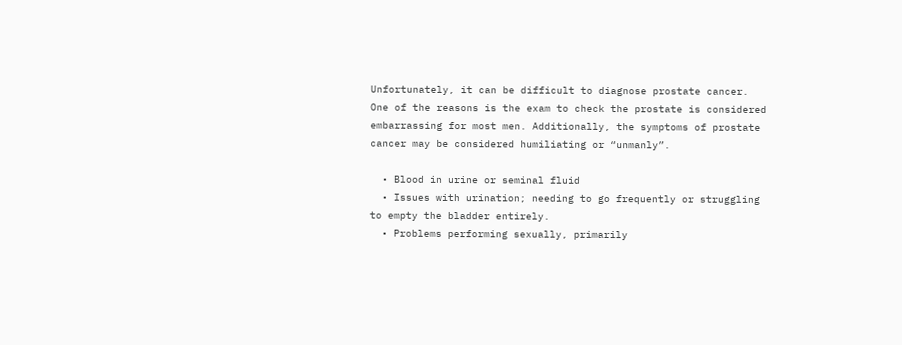Unfortunately, it can be difficult to diagnose prostate cancer. One of the reasons is the exam to check the prostate is considered embarrassing for most men. Additionally, the symptoms of prostate cancer may be considered humiliating or “unmanly”.

  • Blood in urine or seminal fluid
  • Issues with urination; needing to go frequently or struggling to empty the bladder entirely.
  • Problems performing sexually, primarily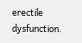erectile dysfunction.